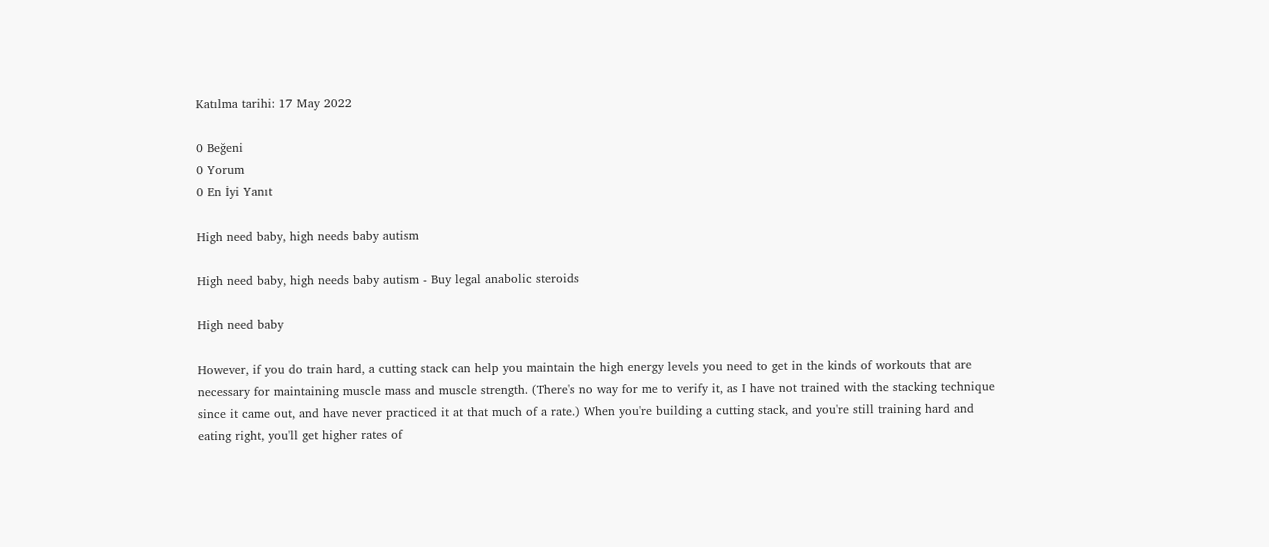Katılma tarihi: 17 May 2022

0 Beğeni
0 Yorum
0 En İyi Yanıt

High need baby, high needs baby autism

High need baby, high needs baby autism - Buy legal anabolic steroids

High need baby

However, if you do train hard, a cutting stack can help you maintain the high energy levels you need to get in the kinds of workouts that are necessary for maintaining muscle mass and muscle strength. (There's no way for me to verify it, as I have not trained with the stacking technique since it came out, and have never practiced it at that much of a rate.) When you're building a cutting stack, and you're still training hard and eating right, you'll get higher rates of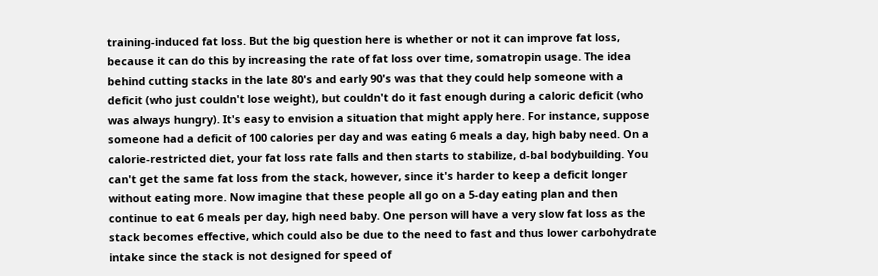training-induced fat loss. But the big question here is whether or not it can improve fat loss, because it can do this by increasing the rate of fat loss over time, somatropin usage. The idea behind cutting stacks in the late 80's and early 90's was that they could help someone with a deficit (who just couldn't lose weight), but couldn't do it fast enough during a caloric deficit (who was always hungry). It's easy to envision a situation that might apply here. For instance, suppose someone had a deficit of 100 calories per day and was eating 6 meals a day, high baby need. On a calorie-restricted diet, your fat loss rate falls and then starts to stabilize, d-bal bodybuilding. You can't get the same fat loss from the stack, however, since it's harder to keep a deficit longer without eating more. Now imagine that these people all go on a 5-day eating plan and then continue to eat 6 meals per day, high need baby. One person will have a very slow fat loss as the stack becomes effective, which could also be due to the need to fast and thus lower carbohydrate intake since the stack is not designed for speed of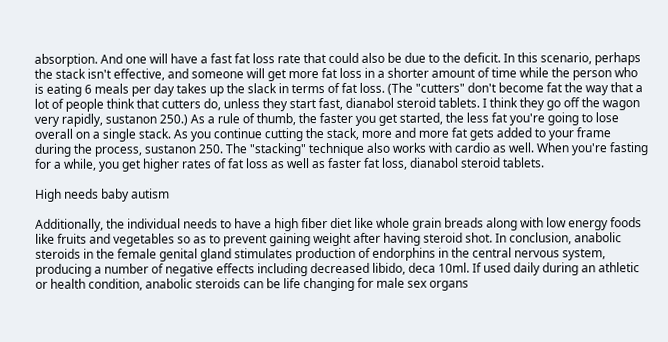absorption. And one will have a fast fat loss rate that could also be due to the deficit. In this scenario, perhaps the stack isn't effective, and someone will get more fat loss in a shorter amount of time while the person who is eating 6 meals per day takes up the slack in terms of fat loss. (The "cutters" don't become fat the way that a lot of people think that cutters do, unless they start fast, dianabol steroid tablets. I think they go off the wagon very rapidly, sustanon 250.) As a rule of thumb, the faster you get started, the less fat you're going to lose overall on a single stack. As you continue cutting the stack, more and more fat gets added to your frame during the process, sustanon 250. The "stacking" technique also works with cardio as well. When you're fasting for a while, you get higher rates of fat loss as well as faster fat loss, dianabol steroid tablets.

High needs baby autism

Additionally, the individual needs to have a high fiber diet like whole grain breads along with low energy foods like fruits and vegetables so as to prevent gaining weight after having steroid shot. In conclusion, anabolic steroids in the female genital gland stimulates production of endorphins in the central nervous system, producing a number of negative effects including decreased libido, deca 10ml. If used daily during an athletic or health condition, anabolic steroids can be life changing for male sex organs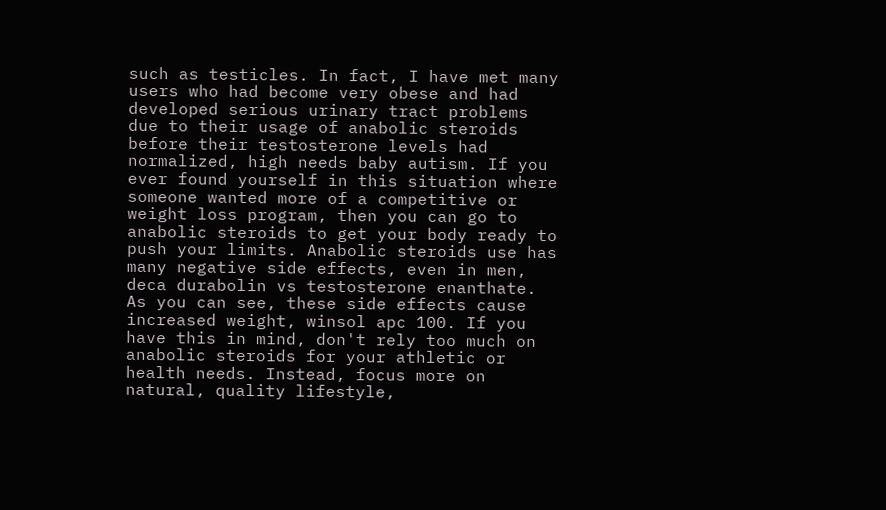such as testicles. In fact, I have met many users who had become very obese and had developed serious urinary tract problems due to their usage of anabolic steroids before their testosterone levels had normalized, high needs baby autism. If you ever found yourself in this situation where someone wanted more of a competitive or weight loss program, then you can go to anabolic steroids to get your body ready to push your limits. Anabolic steroids use has many negative side effects, even in men, deca durabolin vs testosterone enanthate. As you can see, these side effects cause increased weight, winsol apc 100. If you have this in mind, don't rely too much on anabolic steroids for your athletic or health needs. Instead, focus more on natural, quality lifestyle,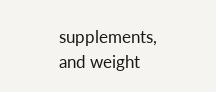supplements, and weight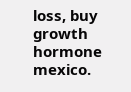loss, buy growth hormone mexico.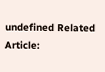undefined Related Article: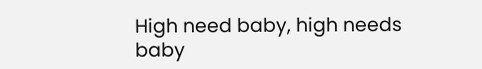High need baby, high needs baby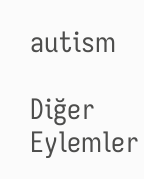autism

Diğer Eylemler